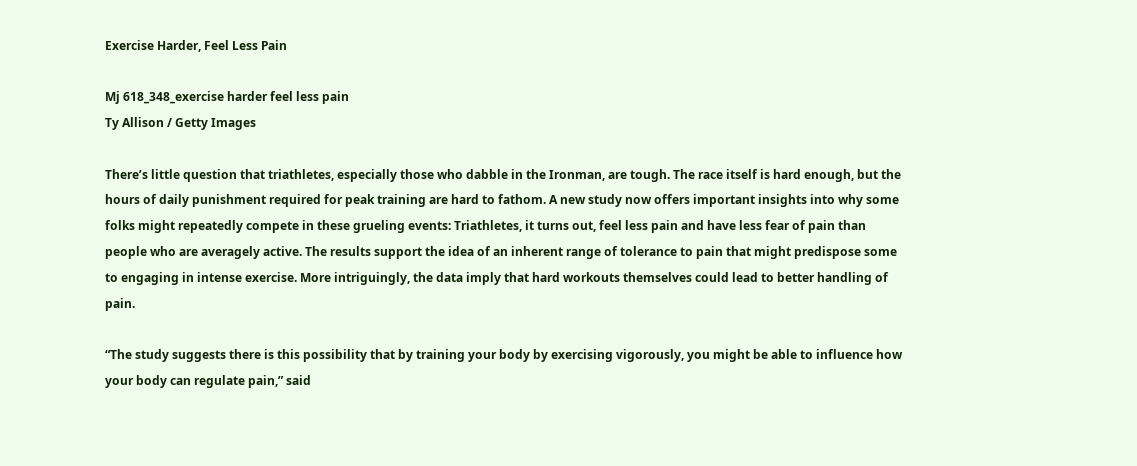Exercise Harder, Feel Less Pain

Mj 618_348_exercise harder feel less pain
Ty Allison / Getty Images

There’s little question that triathletes, especially those who dabble in the Ironman, are tough. The race itself is hard enough, but the hours of daily punishment required for peak training are hard to fathom. A new study now offers important insights into why some folks might repeatedly compete in these grueling events: Triathletes, it turns out, feel less pain and have less fear of pain than people who are averagely active. The results support the idea of an inherent range of tolerance to pain that might predispose some to engaging in intense exercise. More intriguingly, the data imply that hard workouts themselves could lead to better handling of pain.

“The study suggests there is this possibility that by training your body by exercising vigorously, you might be able to influence how your body can regulate pain,” said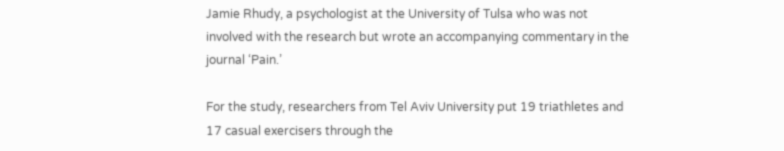Jamie Rhudy, a psychologist at the University of Tulsa who was not involved with the research but wrote an accompanying commentary in the journal ‘Pain.’

For the study, researchers from Tel Aviv University put 19 triathletes and 17 casual exercisers through the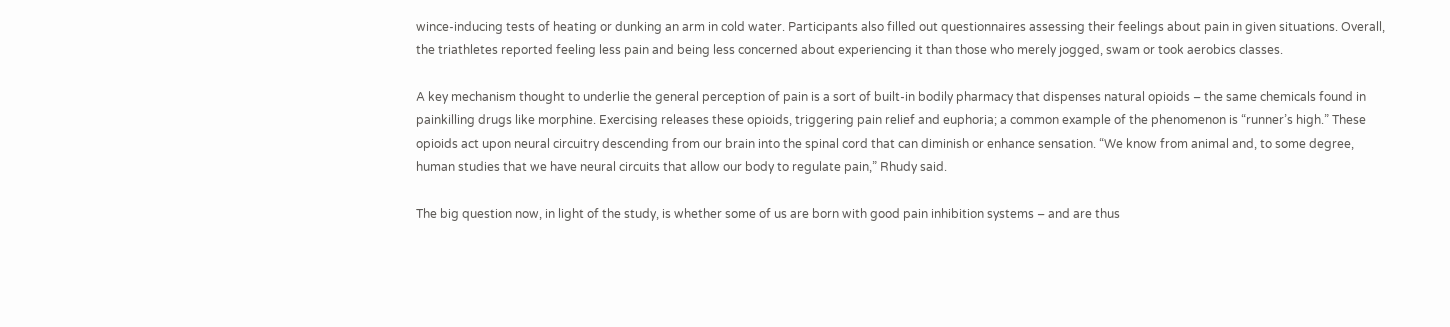wince-inducing tests of heating or dunking an arm in cold water. Participants also filled out questionnaires assessing their feelings about pain in given situations. Overall, the triathletes reported feeling less pain and being less concerned about experiencing it than those who merely jogged, swam or took aerobics classes.

A key mechanism thought to underlie the general perception of pain is a sort of built-in bodily pharmacy that dispenses natural opioids – the same chemicals found in painkilling drugs like morphine. Exercising releases these opioids, triggering pain relief and euphoria; a common example of the phenomenon is “runner’s high.” These opioids act upon neural circuitry descending from our brain into the spinal cord that can diminish or enhance sensation. “We know from animal and, to some degree, human studies that we have neural circuits that allow our body to regulate pain,” Rhudy said.

The big question now, in light of the study, is whether some of us are born with good pain inhibition systems – and are thus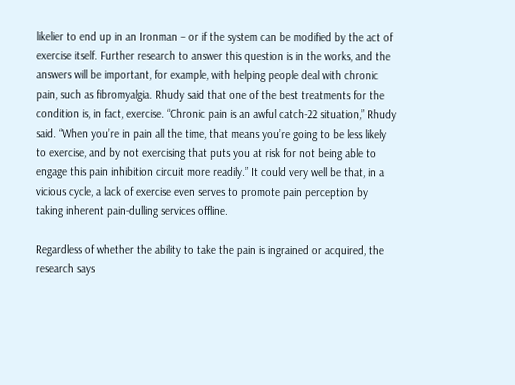likelier to end up in an Ironman – or if the system can be modified by the act of exercise itself. Further research to answer this question is in the works, and the answers will be important, for example, with helping people deal with chronic pain, such as fibromyalgia. Rhudy said that one of the best treatments for the condition is, in fact, exercise. “Chronic pain is an awful catch-22 situation,” Rhudy said. “When you’re in pain all the time, that means you’re going to be less likely to exercise, and by not exercising that puts you at risk for not being able to engage this pain inhibition circuit more readily.” It could very well be that, in a vicious cycle, a lack of exercise even serves to promote pain perception by taking inherent pain-dulling services offline.

Regardless of whether the ability to take the pain is ingrained or acquired, the research says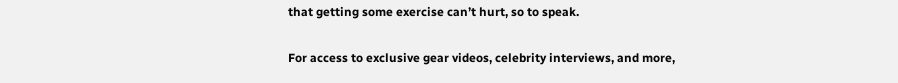that getting some exercise can’t hurt, so to speak.

For access to exclusive gear videos, celebrity interviews, and more,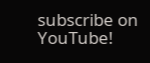subscribe on YouTube!